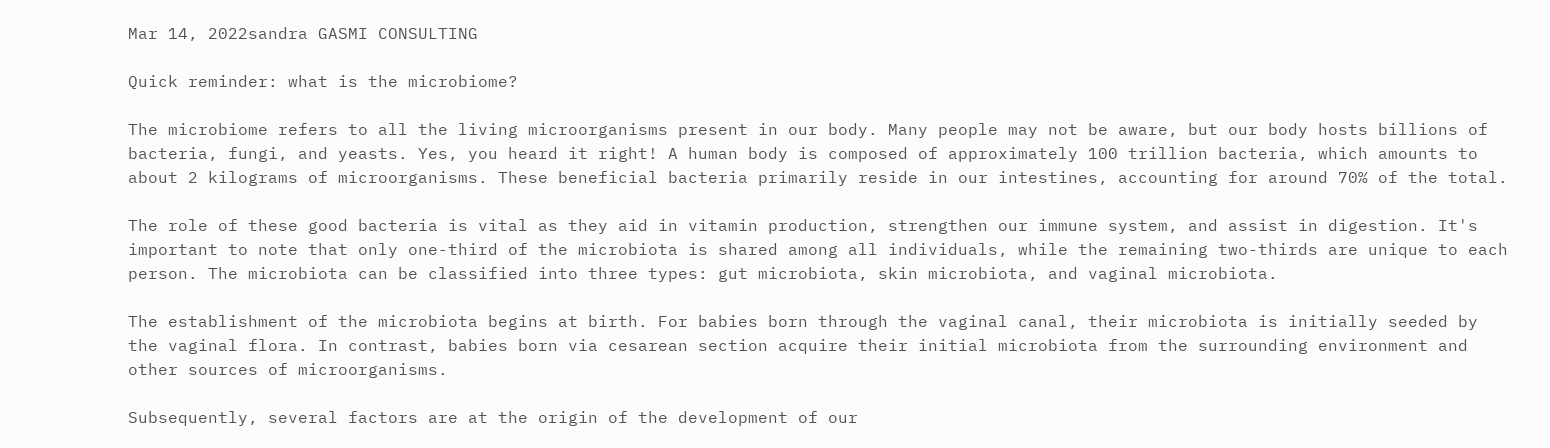Mar 14, 2022sandra GASMI CONSULTING

Quick reminder: what is the microbiome?

The microbiome refers to all the living microorganisms present in our body. Many people may not be aware, but our body hosts billions of bacteria, fungi, and yeasts. Yes, you heard it right! A human body is composed of approximately 100 trillion bacteria, which amounts to about 2 kilograms of microorganisms. These beneficial bacteria primarily reside in our intestines, accounting for around 70% of the total.

The role of these good bacteria is vital as they aid in vitamin production, strengthen our immune system, and assist in digestion. It's important to note that only one-third of the microbiota is shared among all individuals, while the remaining two-thirds are unique to each person. The microbiota can be classified into three types: gut microbiota, skin microbiota, and vaginal microbiota.

The establishment of the microbiota begins at birth. For babies born through the vaginal canal, their microbiota is initially seeded by the vaginal flora. In contrast, babies born via cesarean section acquire their initial microbiota from the surrounding environment and other sources of microorganisms.

Subsequently, several factors are at the origin of the development of our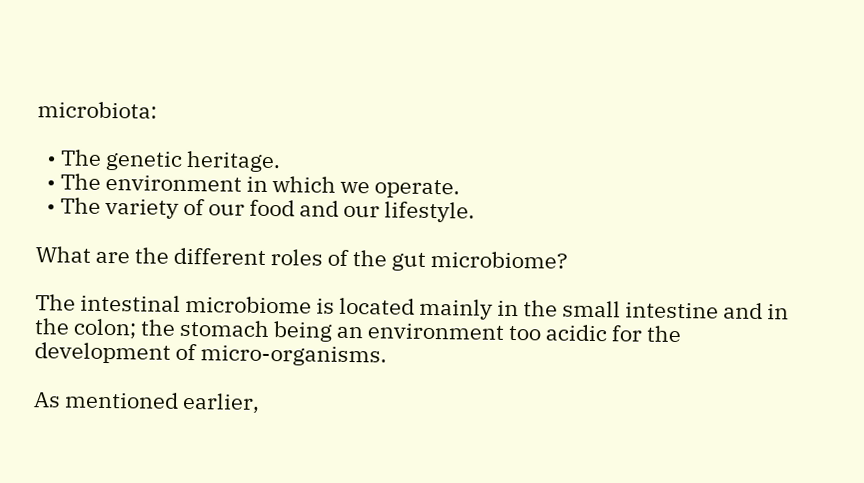microbiota:

  • The genetic heritage.
  • The environment in which we operate.
  • The variety of our food and our lifestyle.

What are the different roles of the gut microbiome?

The intestinal microbiome is located mainly in the small intestine and in the colon; the stomach being an environment too acidic for the development of micro-organisms.

As mentioned earlier,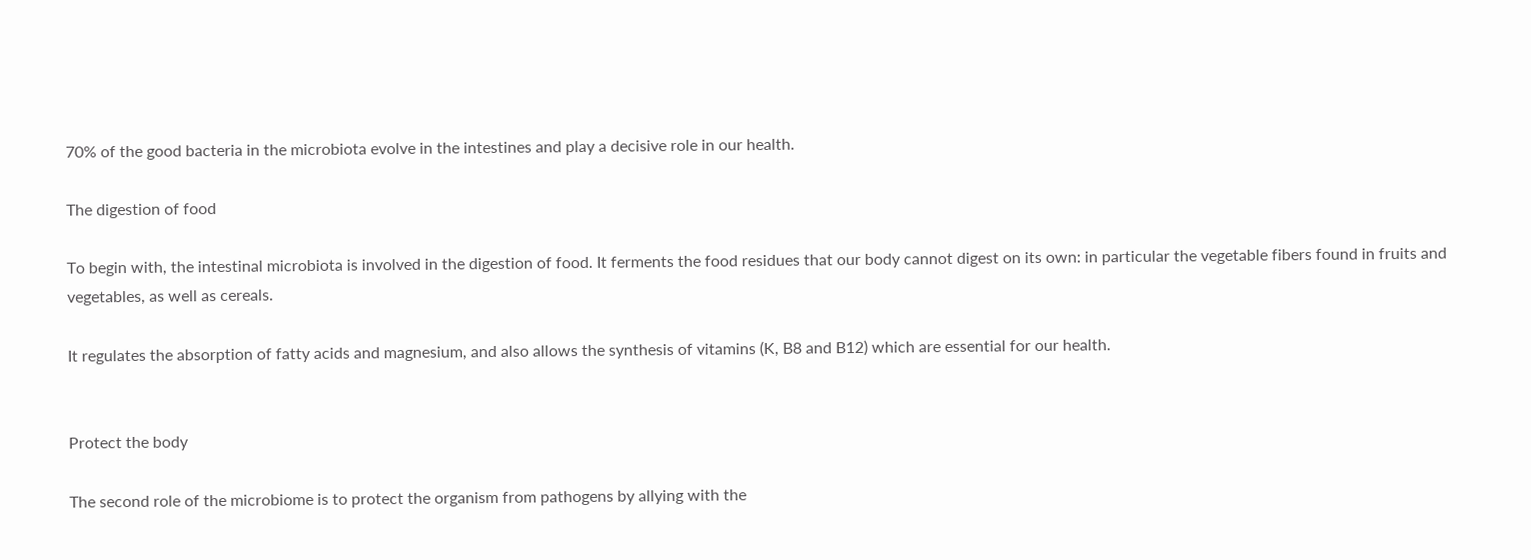70% of the good bacteria in the microbiota evolve in the intestines and play a decisive role in our health.

The digestion of food

To begin with, the intestinal microbiota is involved in the digestion of food. It ferments the food residues that our body cannot digest on its own: in particular the vegetable fibers found in fruits and vegetables, as well as cereals.

It regulates the absorption of fatty acids and magnesium, and also allows the synthesis of vitamins (K, B8 and B12) which are essential for our health.


Protect the body

The second role of the microbiome is to protect the organism from pathogens by allying with the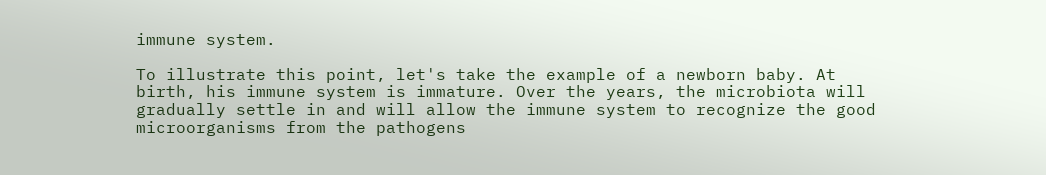immune system.

To illustrate this point, let's take the example of a newborn baby. At birth, his immune system is immature. Over the years, the microbiota will gradually settle in and will allow the immune system to recognize the good microorganisms from the pathogens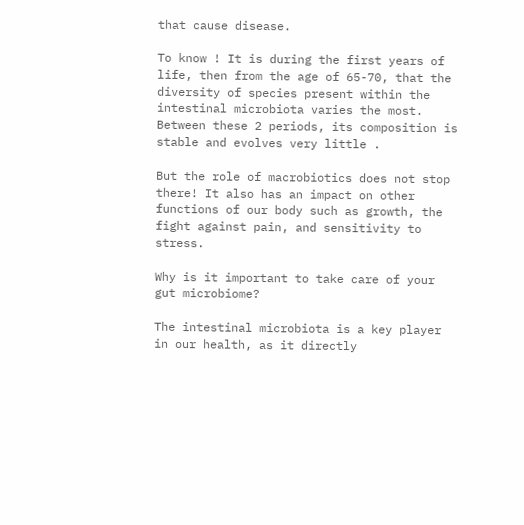that cause disease.

To know ! It is during the first years of life, then from the age of 65-70, that the diversity of species present within the intestinal microbiota varies the most. Between these 2 periods, its composition is stable and evolves very little .

But the role of macrobiotics does not stop there! It also has an impact on other functions of our body such as growth, the fight against pain, and sensitivity to stress.

Why is it important to take care of your gut microbiome?

The intestinal microbiota is a key player in our health, as it directly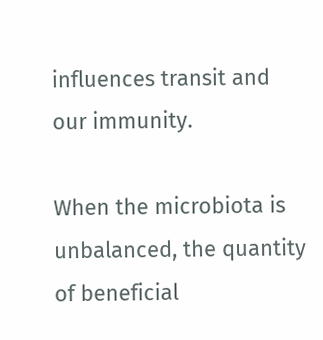influences transit and our immunity.

When the microbiota is unbalanced, the quantity of beneficial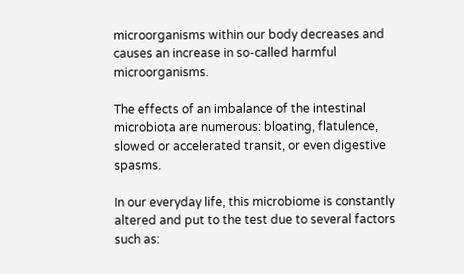microorganisms within our body decreases and causes an increase in so-called harmful microorganisms.

The effects of an imbalance of the intestinal microbiota are numerous: bloating, flatulence, slowed or accelerated transit, or even digestive spasms.

In our everyday life, this microbiome is constantly altered and put to the test due to several factors such as: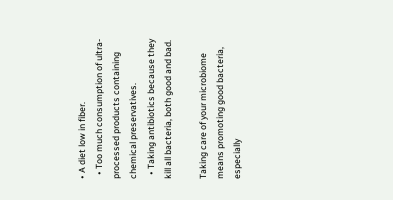• A diet low in fiber.
  • Too much consumption of ultra-processed products containing chemical preservatives.
  • Taking antibiotics because they kill all bacteria, both good and bad.

Taking care of your microbiome means promoting good bacteria, especially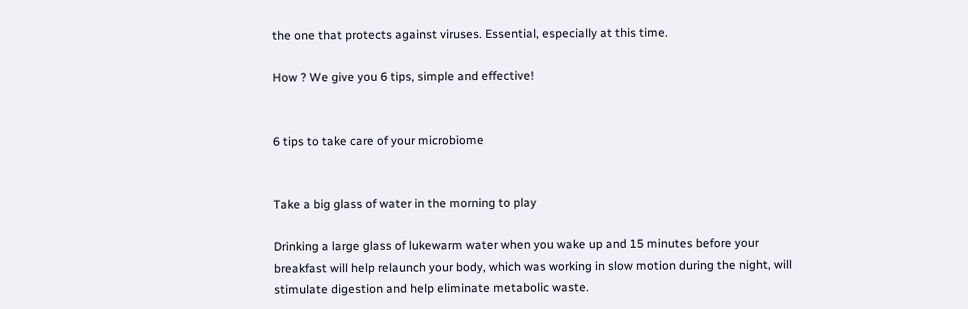the one that protects against viruses. Essential, especially at this time.

How ? We give you 6 tips, simple and effective!


6 tips to take care of your microbiome


Take a big glass of water in the morning to play

Drinking a large glass of lukewarm water when you wake up and 15 minutes before your breakfast will help relaunch your body, which was working in slow motion during the night, will stimulate digestion and help eliminate metabolic waste.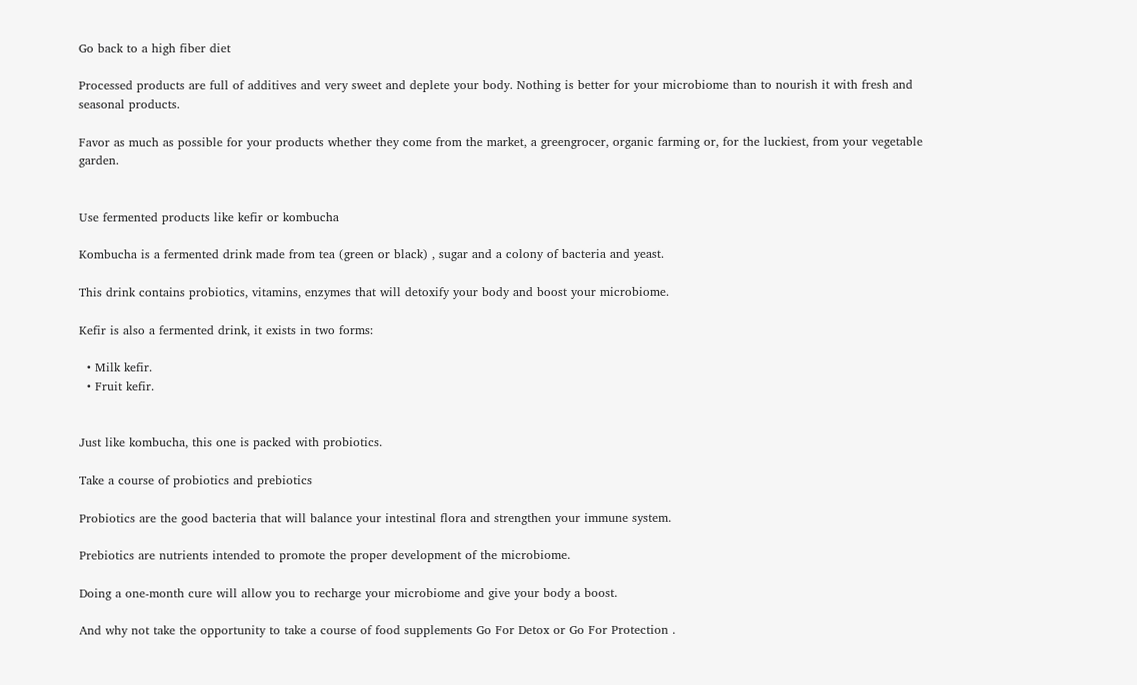Go back to a high fiber diet

Processed products are full of additives and very sweet and deplete your body. Nothing is better for your microbiome than to nourish it with fresh and seasonal products.

Favor as much as possible for your products whether they come from the market, a greengrocer, organic farming or, for the luckiest, from your vegetable garden.


Use fermented products like kefir or kombucha

Kombucha is a fermented drink made from tea (green or black) , sugar and a colony of bacteria and yeast.

This drink contains probiotics, vitamins, enzymes that will detoxify your body and boost your microbiome.

Kefir is also a fermented drink, it exists in two forms:

  • Milk kefir.
  • Fruit kefir.


Just like kombucha, this one is packed with probiotics.

Take a course of probiotics and prebiotics

Probiotics are the good bacteria that will balance your intestinal flora and strengthen your immune system.

Prebiotics are nutrients intended to promote the proper development of the microbiome.

Doing a one-month cure will allow you to recharge your microbiome and give your body a boost.

And why not take the opportunity to take a course of food supplements Go For Detox or Go For Protection .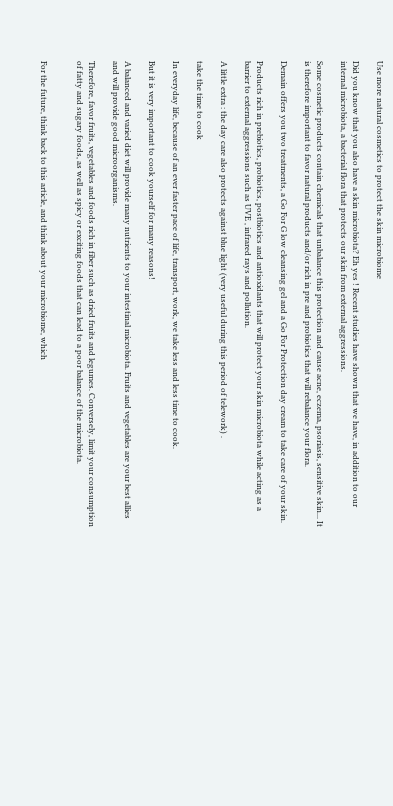Use more natural cosmetics to protect the skin microbiome

Did you know that you also have a skin microbiota? Eh yes ! Recent studies have shown that we have, in addition to our internal microbiota, a bacterial flora that protects our skin from external aggressions.

Some cosmetic products contain chemicals that unbalance this protection and cause acne, eczema, psoriasis, sensitive skin... It is therefore important to favor natural products and/or rich in pre and probiotics that will rebalance your flora.

Demain offers you two treatments, a Go For G low cleansing gel and a Go For Protection day cream to take care of your skin.

Products rich in prebiotics, probiotics, postbiotics and antioxidants that will protect your skin microbiota while acting as a barrier to external aggressions such as UVE , infrared rays and pollution.

A little extra : the day care also protects against blue light (very useful during this period of telework) .

take the time to cook

In everyday life, because of an ever faster pace of life, transport, work, we take less and less time to cook.

But it is very important to cook yourself for many reasons!

A balanced and varied diet will provide many nutrients to your intestinal microbiota. Fruits and vegetables are your best allies and will provide good microorganisms.

Therefore, favor fruits, vegetables and foods rich in fiber such as dried fruits and legumes. Conversely, limit your consumption of fatty and sugary foods, as well as spicy or exciting foods that can lead to a poor balance of the microbiota.


For the future, think back to this article, and think about your microbiome, which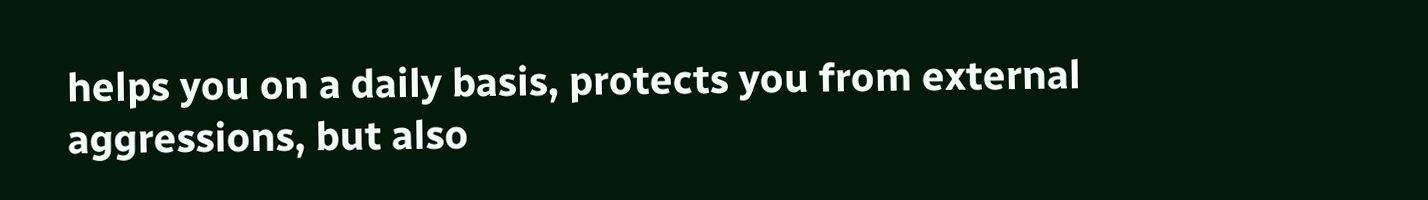helps you on a daily basis, protects you from external aggressions, but also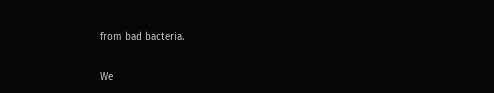from bad bacteria.

We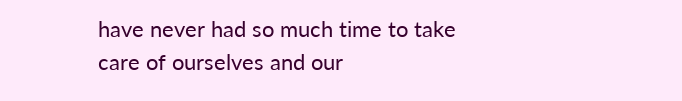have never had so much time to take care of ourselves and our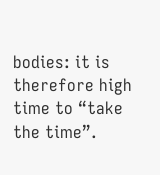bodies: it is therefore high time to “take the time”.